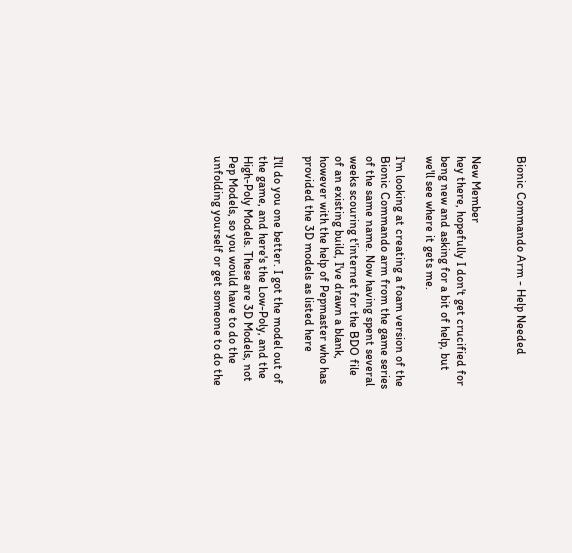Bionic Commando Arm - Help Needed


New Member
hey there, hopefully I don't get crucified for beng new and asking for a bit of help, but we'll see where it gets me.

I'm looking at creating a foam version of the Bionic Commando arm from the game series of the same name. Now having spent several weeks scouring t'internet for the BDO file of an existing build, I've drawn a blank, however with the help of Pepmaster who has provided the 3D models as listed here

I'll do you one better. I got the model out of the game, and here's the Low-Poly, and the High-Poly Models. These are 3D Models, not Pep Models, so you would have to do the unfolding yourself or get someone to do the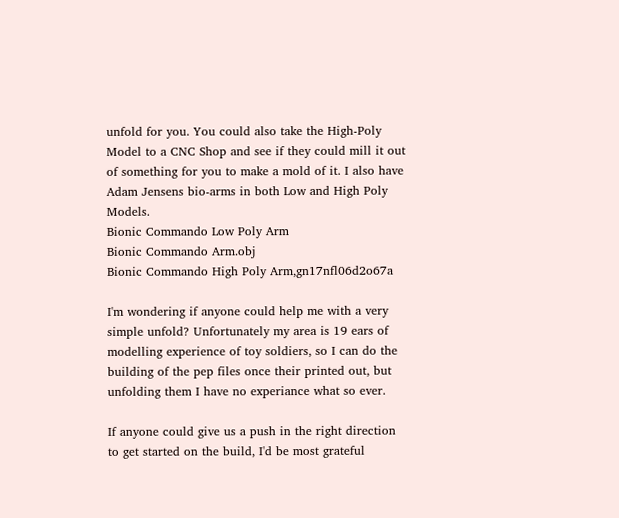unfold for you. You could also take the High-Poly Model to a CNC Shop and see if they could mill it out of something for you to make a mold of it. I also have Adam Jensens bio-arms in both Low and High Poly Models.
Bionic Commando Low Poly Arm
Bionic Commando Arm.obj
Bionic Commando High Poly Arm,gn17nfl06d2o67a

I'm wondering if anyone could help me with a very simple unfold? Unfortunately my area is 19 ears of modelling experience of toy soldiers, so I can do the building of the pep files once their printed out, but unfolding them I have no experiance what so ever.

If anyone could give us a push in the right direction to get started on the build, I'd be most grateful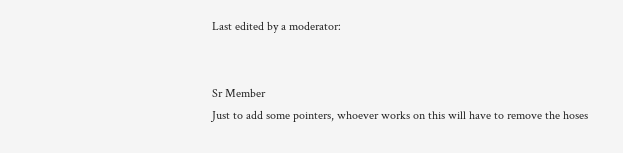Last edited by a moderator:


Sr Member
Just to add some pointers, whoever works on this will have to remove the hoses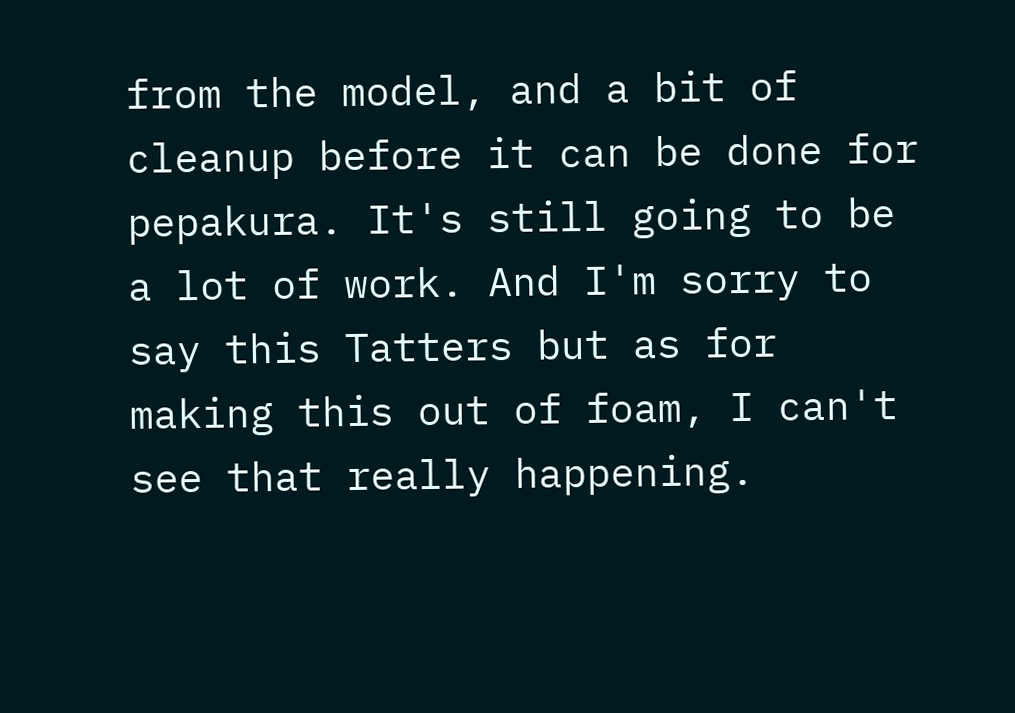from the model, and a bit of cleanup before it can be done for pepakura. It's still going to be a lot of work. And I'm sorry to say this Tatters but as for making this out of foam, I can't see that really happening.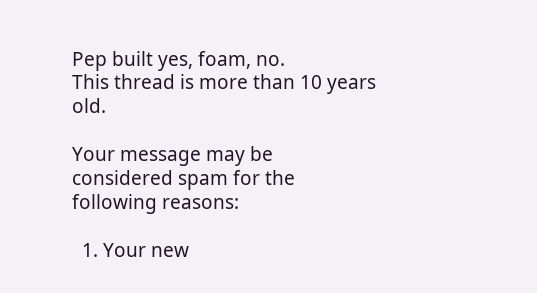Pep built yes, foam, no.
This thread is more than 10 years old.

Your message may be considered spam for the following reasons:

  1. Your new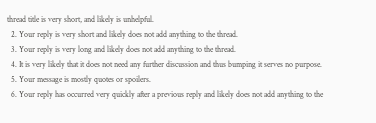thread title is very short, and likely is unhelpful.
  2. Your reply is very short and likely does not add anything to the thread.
  3. Your reply is very long and likely does not add anything to the thread.
  4. It is very likely that it does not need any further discussion and thus bumping it serves no purpose.
  5. Your message is mostly quotes or spoilers.
  6. Your reply has occurred very quickly after a previous reply and likely does not add anything to the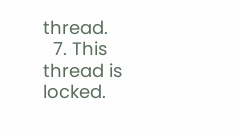thread.
  7. This thread is locked.